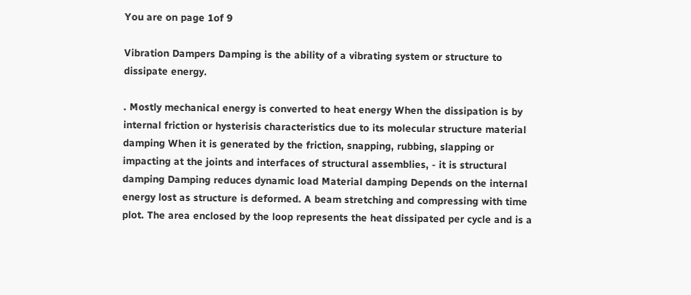You are on page 1of 9

Vibration Dampers Damping is the ability of a vibrating system or structure to dissipate energy.

. Mostly mechanical energy is converted to heat energy When the dissipation is by internal friction or hysterisis characteristics due to its molecular structure material damping When it is generated by the friction, snapping, rubbing, slapping or impacting at the joints and interfaces of structural assemblies, - it is structural damping Damping reduces dynamic load Material damping Depends on the internal energy lost as structure is deformed. A beam stretching and compressing with time plot. The area enclosed by the loop represents the heat dissipated per cycle and is a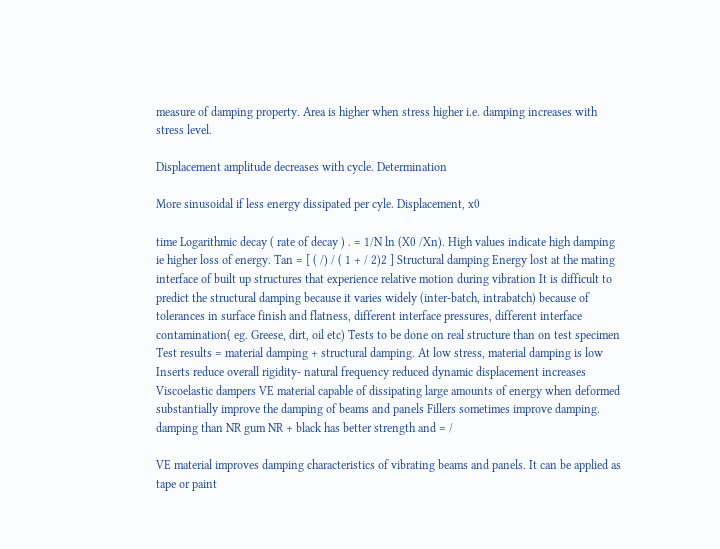measure of damping property. Area is higher when stress higher i.e. damping increases with stress level.

Displacement amplitude decreases with cycle. Determination

More sinusoidal if less energy dissipated per cyle. Displacement, x0

time Logarithmic decay ( rate of decay ) . = 1/N ln (X0 /Xn). High values indicate high damping ie higher loss of energy. Tan = [ ( /) / ( 1 + / 2)2 ] Structural damping Energy lost at the mating interface of built up structures that experience relative motion during vibration It is difficult to predict the structural damping because it varies widely (inter-batch, intrabatch) because of tolerances in surface finish and flatness, different interface pressures, different interface contamination( eg. Greese, dirt, oil etc) Tests to be done on real structure than on test specimen Test results = material damping + structural damping. At low stress, material damping is low Inserts reduce overall rigidity- natural frequency reduced dynamic displacement increases Viscoelastic dampers VE material capable of dissipating large amounts of energy when deformed substantially improve the damping of beams and panels Fillers sometimes improve damping. damping than NR gum NR + black has better strength and = /

VE material improves damping characteristics of vibrating beams and panels. It can be applied as tape or paint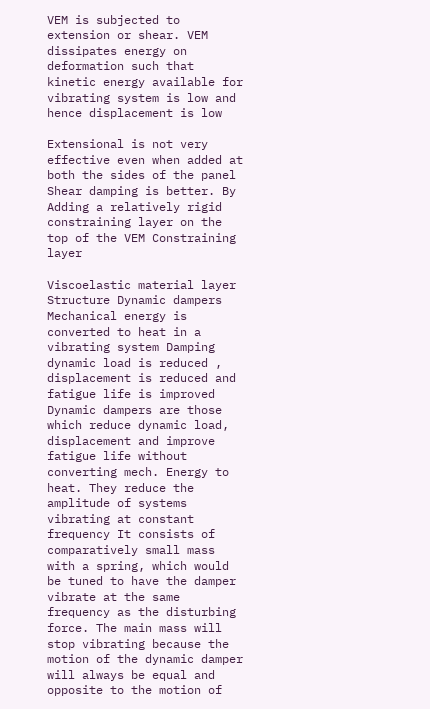VEM is subjected to extension or shear. VEM dissipates energy on deformation such that kinetic energy available for vibrating system is low and hence displacement is low

Extensional is not very effective even when added at both the sides of the panel Shear damping is better. By Adding a relatively rigid constraining layer on the top of the VEM Constraining layer

Viscoelastic material layer Structure Dynamic dampers Mechanical energy is converted to heat in a vibrating system Damping dynamic load is reduced , displacement is reduced and fatigue life is improved Dynamic dampers are those which reduce dynamic load, displacement and improve fatigue life without converting mech. Energy to heat. They reduce the amplitude of systems vibrating at constant frequency It consists of comparatively small mass with a spring, which would be tuned to have the damper vibrate at the same frequency as the disturbing force. The main mass will stop vibrating because the motion of the dynamic damper will always be equal and opposite to the motion of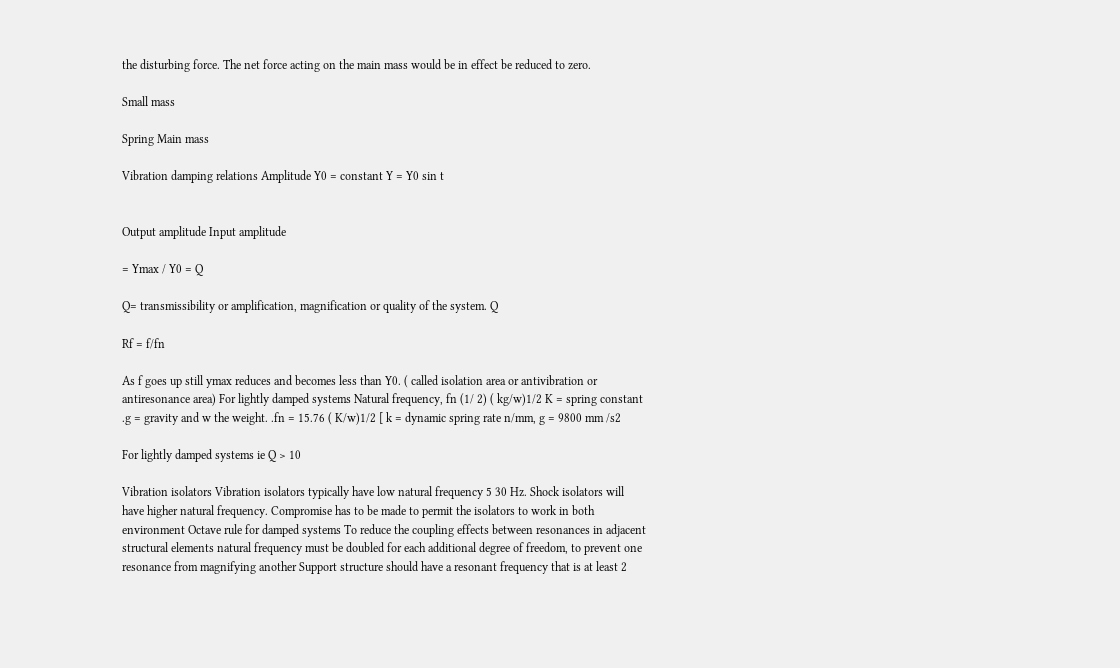the disturbing force. The net force acting on the main mass would be in effect be reduced to zero.

Small mass

Spring Main mass

Vibration damping relations Amplitude Y0 = constant Y = Y0 sin t


Output amplitude Input amplitude

= Ymax / Y0 = Q

Q= transmissibility or amplification, magnification or quality of the system. Q

Rf = f/fn

As f goes up still ymax reduces and becomes less than Y0. ( called isolation area or antivibration or antiresonance area) For lightly damped systems Natural frequency, fn (1/ 2) ( kg/w)1/2 K = spring constant .g = gravity and w the weight. .fn = 15.76 ( K/w)1/2 [ k = dynamic spring rate n/mm, g = 9800 mm /s2

For lightly damped systems ie Q > 10

Vibration isolators Vibration isolators typically have low natural frequency 5 30 Hz. Shock isolators will have higher natural frequency. Compromise has to be made to permit the isolators to work in both environment Octave rule for damped systems To reduce the coupling effects between resonances in adjacent structural elements natural frequency must be doubled for each additional degree of freedom, to prevent one resonance from magnifying another Support structure should have a resonant frequency that is at least 2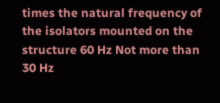times the natural frequency of the isolators mounted on the structure 60 Hz Not more than 30 Hz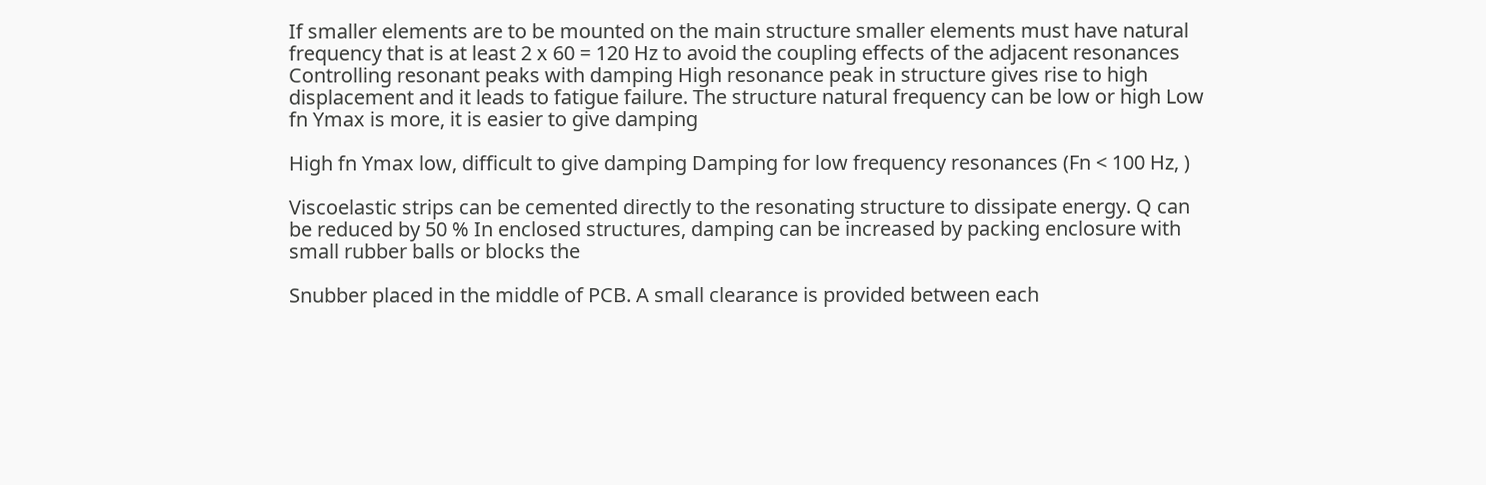If smaller elements are to be mounted on the main structure smaller elements must have natural frequency that is at least 2 x 60 = 120 Hz to avoid the coupling effects of the adjacent resonances Controlling resonant peaks with damping High resonance peak in structure gives rise to high displacement and it leads to fatigue failure. The structure natural frequency can be low or high Low fn Ymax is more, it is easier to give damping

High fn Ymax low, difficult to give damping Damping for low frequency resonances (Fn < 100 Hz, )

Viscoelastic strips can be cemented directly to the resonating structure to dissipate energy. Q can be reduced by 50 % In enclosed structures, damping can be increased by packing enclosure with small rubber balls or blocks the

Snubber placed in the middle of PCB. A small clearance is provided between each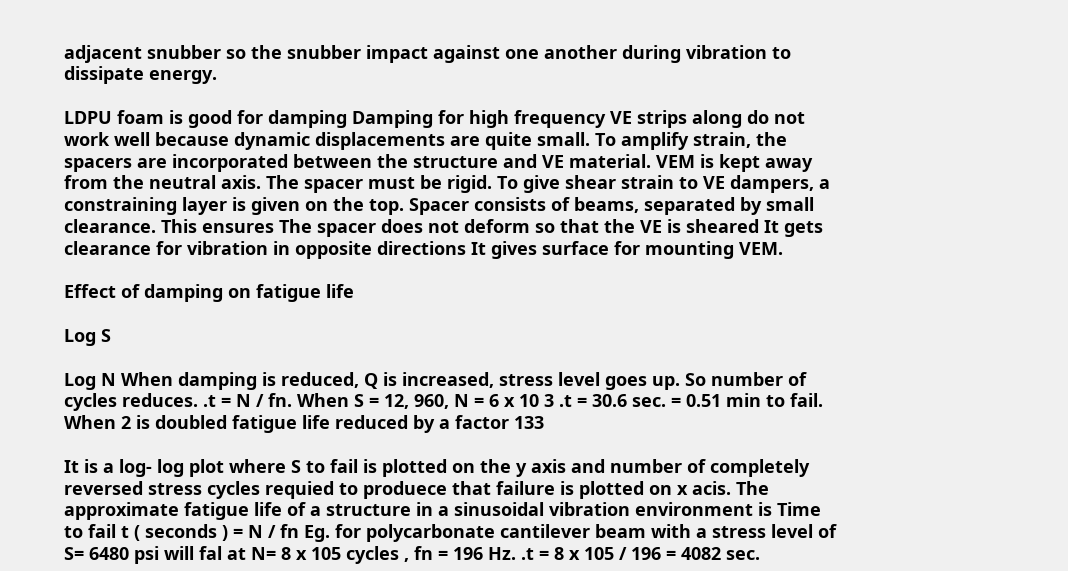adjacent snubber so the snubber impact against one another during vibration to dissipate energy.

LDPU foam is good for damping Damping for high frequency VE strips along do not work well because dynamic displacements are quite small. To amplify strain, the spacers are incorporated between the structure and VE material. VEM is kept away from the neutral axis. The spacer must be rigid. To give shear strain to VE dampers, a constraining layer is given on the top. Spacer consists of beams, separated by small clearance. This ensures The spacer does not deform so that the VE is sheared It gets clearance for vibration in opposite directions It gives surface for mounting VEM.

Effect of damping on fatigue life

Log S

Log N When damping is reduced, Q is increased, stress level goes up. So number of cycles reduces. .t = N / fn. When S = 12, 960, N = 6 x 10 3 .t = 30.6 sec. = 0.51 min to fail. When 2 is doubled fatigue life reduced by a factor 133

It is a log- log plot where S to fail is plotted on the y axis and number of completely reversed stress cycles requied to produece that failure is plotted on x acis. The approximate fatigue life of a structure in a sinusoidal vibration environment is Time to fail t ( seconds ) = N / fn Eg. for polycarbonate cantilever beam with a stress level of S= 6480 psi will fal at N= 8 x 105 cycles , fn = 196 Hz. .t = 8 x 105 / 196 = 4082 sec.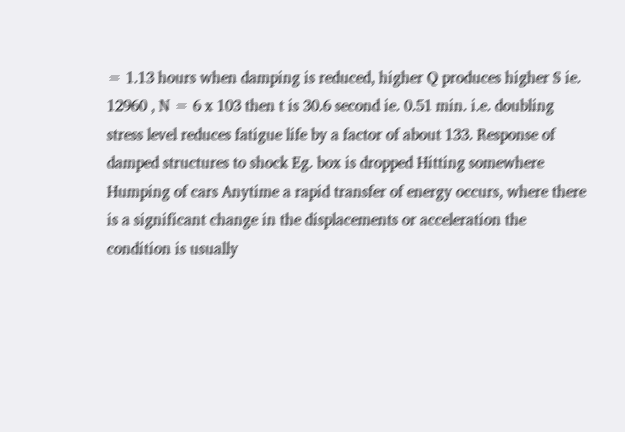= 1.13 hours when damping is reduced, higher Q produces higher S ie. 12960 , N = 6 x 103 then t is 30.6 second ie. 0.51 min. i.e. doubling stress level reduces fatigue life by a factor of about 133. Response of damped structures to shock Eg. box is dropped Hitting somewhere Humping of cars Anytime a rapid transfer of energy occurs, where there is a significant change in the displacements or acceleration the condition is usually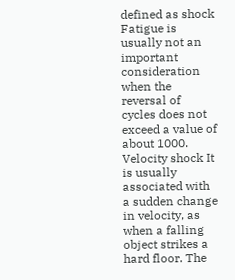defined as shock Fatigue is usually not an important consideration when the reversal of cycles does not exceed a value of about 1000. Velocity shock It is usually associated with a sudden change in velocity, as when a falling object strikes a hard floor. The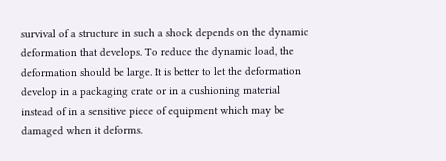survival of a structure in such a shock depends on the dynamic deformation that develops. To reduce the dynamic load, the deformation should be large. It is better to let the deformation develop in a packaging crate or in a cushioning material instead of in a sensitive piece of equipment which may be damaged when it deforms.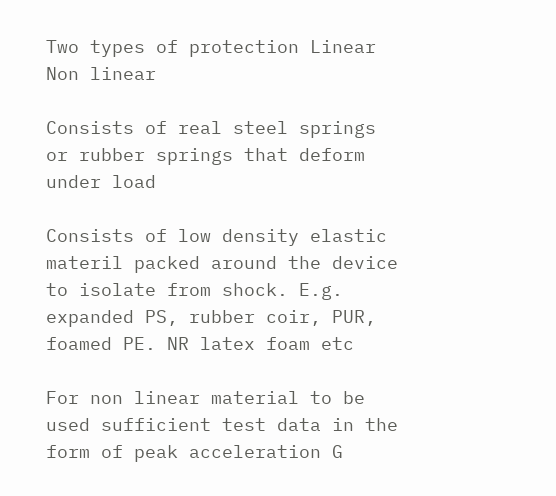Two types of protection Linear Non linear

Consists of real steel springs or rubber springs that deform under load

Consists of low density elastic materil packed around the device to isolate from shock. E.g. expanded PS, rubber coir, PUR, foamed PE. NR latex foam etc

For non linear material to be used sufficient test data in the form of peak acceleration G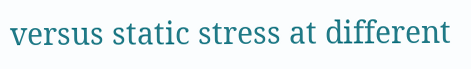versus static stress at different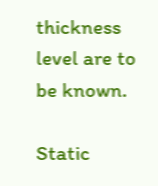thickness level are to be known.

Static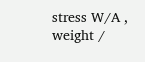stress W/A , weight /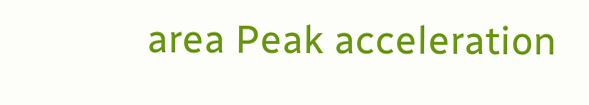area Peak acceleration